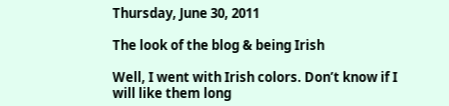Thursday, June 30, 2011

The look of the blog & being Irish

Well, I went with Irish colors. Don’t know if I will like them long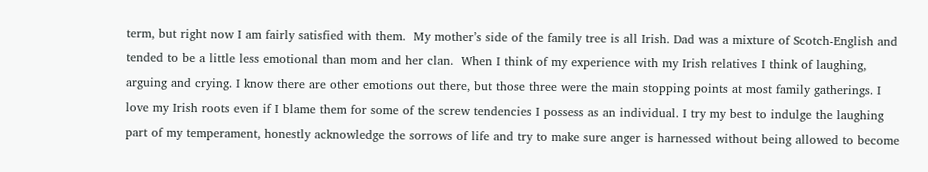term, but right now I am fairly satisfied with them.  My mother’s side of the family tree is all Irish. Dad was a mixture of Scotch-English and tended to be a little less emotional than mom and her clan.  When I think of my experience with my Irish relatives I think of laughing, arguing and crying. I know there are other emotions out there, but those three were the main stopping points at most family gatherings. I love my Irish roots even if I blame them for some of the screw tendencies I possess as an individual. I try my best to indulge the laughing part of my temperament, honestly acknowledge the sorrows of life and try to make sure anger is harnessed without being allowed to become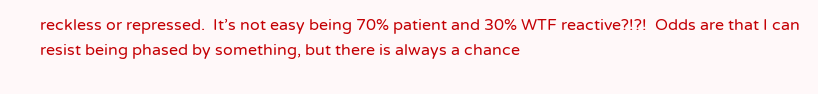reckless or repressed.  It’s not easy being 70% patient and 30% WTF reactive?!?!  Odds are that I can resist being phased by something, but there is always a chance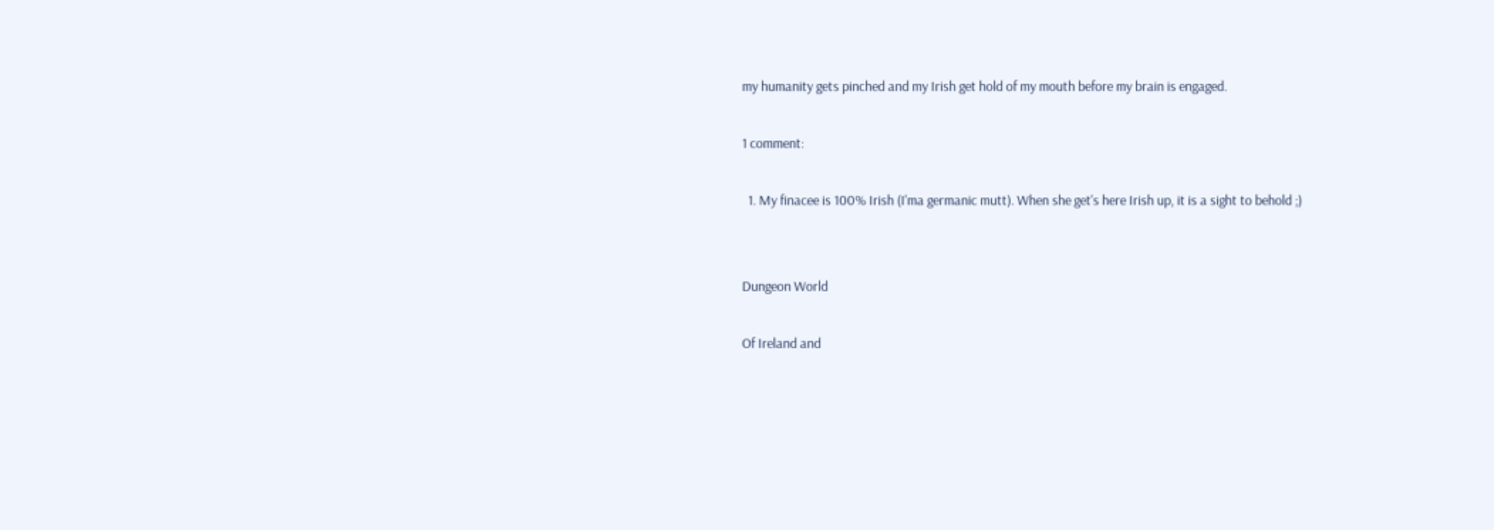my humanity gets pinched and my Irish get hold of my mouth before my brain is engaged.

1 comment:

  1. My finacee is 100% Irish (I'ma germanic mutt). When she get's here Irish up, it is a sight to behold ;)


Dungeon World

Of Ireland and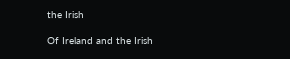the Irish

Of Ireland and the Irish